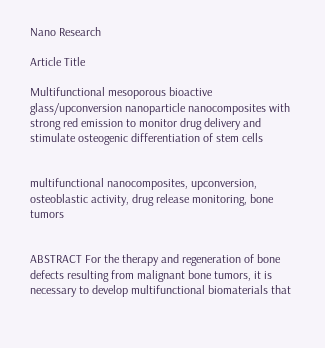Nano Research

Article Title

Multifunctional mesoporous bioactive glass/upconversion nanoparticle nanocomposites with strong red emission to monitor drug delivery and stimulate osteogenic differentiation of stem cells


multifunctional nanocomposites, upconversion, osteoblastic activity, drug release monitoring, bone tumors


ABSTRACT For the therapy and regeneration of bone defects resulting from malignant bone tumors, it is necessary to develop multifunctional biomaterials that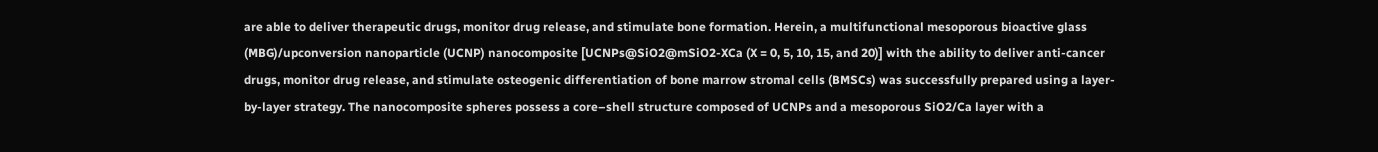are able to deliver therapeutic drugs, monitor drug release, and stimulate bone formation. Herein, a multifunctional mesoporous bioactive glass (MBG)/upconversion nanoparticle (UCNP) nanocomposite [UCNPs@SiO2@mSiO2-XCa (X = 0, 5, 10, 15, and 20)] with the ability to deliver anti-cancer drugs, monitor drug release, and stimulate osteogenic differentiation of bone marrow stromal cells (BMSCs) was successfully prepared using a layer-by-layer strategy. The nanocomposite spheres possess a core–shell structure composed of UCNPs and a mesoporous SiO2/Ca layer with a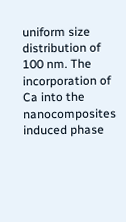uniform size distribution of 100 nm. The incorporation of Ca into the nanocomposites induced phase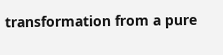transformation from a pure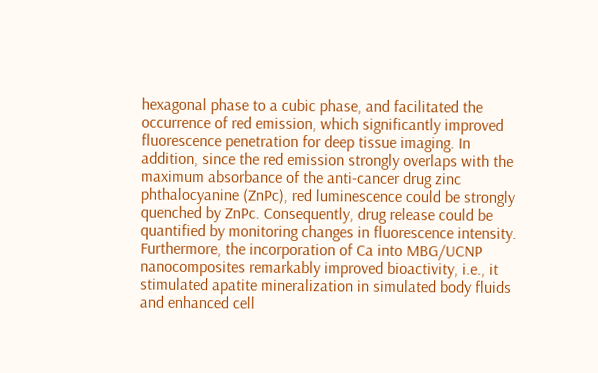hexagonal phase to a cubic phase, and facilitated the occurrence of red emission, which significantly improved fluorescence penetration for deep tissue imaging. In addition, since the red emission strongly overlaps with the maximum absorbance of the anti-cancer drug zinc phthalocyanine (ZnPc), red luminescence could be strongly quenched by ZnPc. Consequently, drug release could be quantified by monitoring changes in fluorescence intensity. Furthermore, the incorporation of Ca into MBG/UCNP nanocomposites remarkably improved bioactivity, i.e., it stimulated apatite mineralization in simulated body fluids and enhanced cell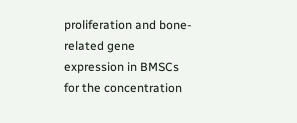proliferation and bone-related gene expression in BMSCs for the concentration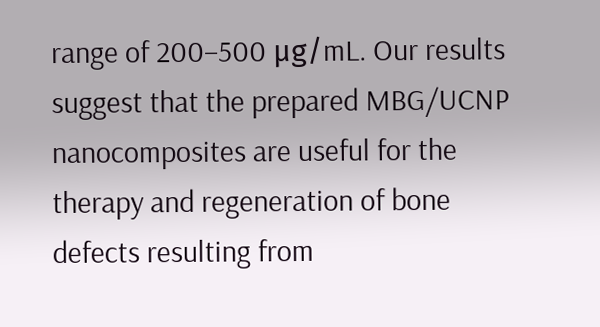range of 200–500 μg/mL. Our results suggest that the prepared MBG/UCNP nanocomposites are useful for the therapy and regeneration of bone defects resulting from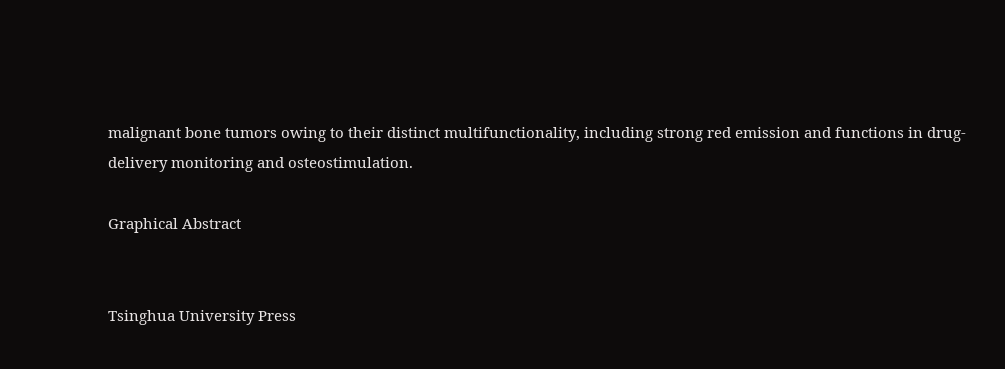malignant bone tumors owing to their distinct multifunctionality, including strong red emission and functions in drug-delivery monitoring and osteostimulation.

Graphical Abstract


Tsinghua University Press